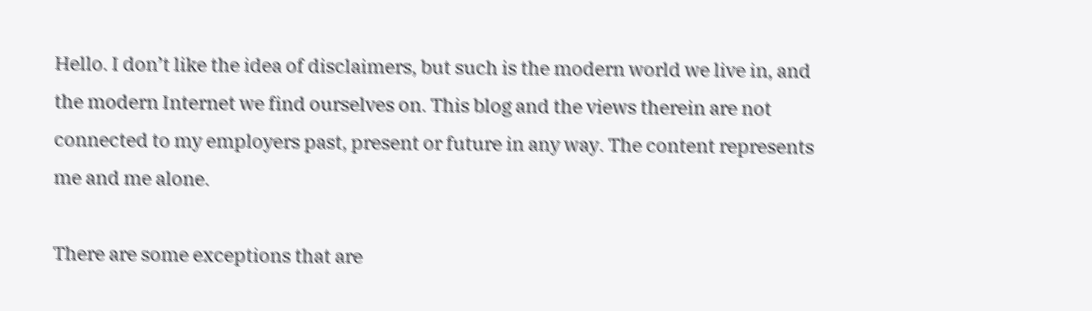Hello. I don’t like the idea of disclaimers, but such is the modern world we live in, and the modern Internet we find ourselves on. This blog and the views therein are not connected to my employers past, present or future in any way. The content represents me and me alone.

There are some exceptions that are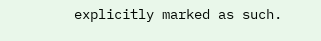explicitly marked as such.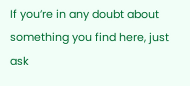If you’re in any doubt about something you find here, just ask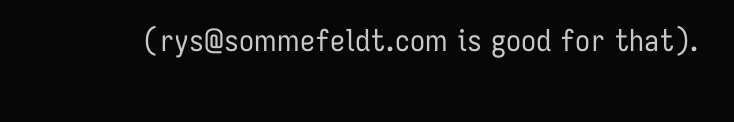(rys@sommefeldt.com is good for that).